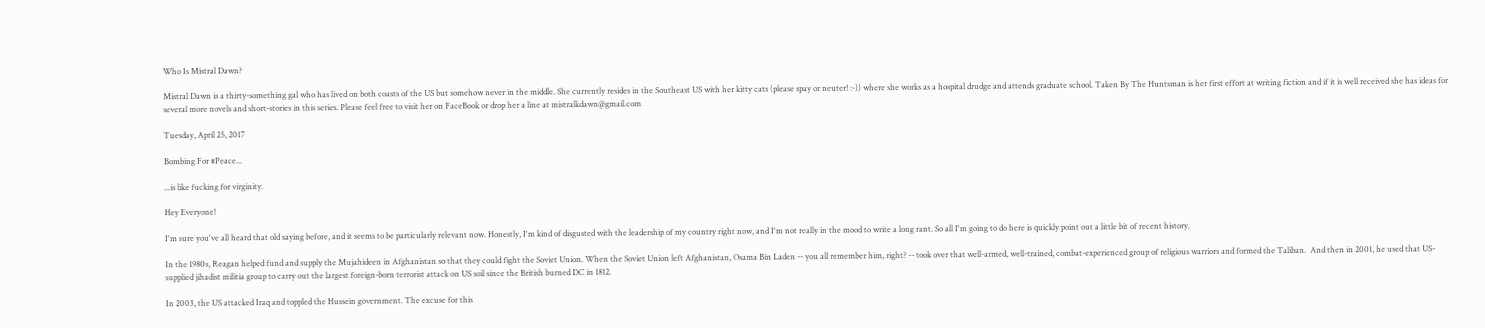Who Is Mistral Dawn?

Mistral Dawn is a thirty-something gal who has lived on both coasts of the US but somehow never in the middle. She currently resides in the Southeast US with her kitty cats (please spay or neuter! :-)) where she works as a hospital drudge and attends graduate school. Taken By The Huntsman is her first effort at writing fiction and if it is well received she has ideas for several more novels and short-stories in this series. Please feel free to visit her on FaceBook or drop her a line at mistralkdawn@gmail.com

Tuesday, April 25, 2017

Bombing For #Peace...

...is like fucking for virginity.

Hey Everyone!

I'm sure you've all heard that old saying before, and it seems to be particularly relevant now. Honestly, I'm kind of disgusted with the leadership of my country right now, and I'm not really in the mood to write a long rant. So all I'm going to do here is quickly point out a little bit of recent history.

In the 1980s, Reagan helped fund and supply the Mujahideen in Afghanistan so that they could fight the Soviet Union. When the Soviet Union left Afghanistan, Osama Bin Laden -- you all remember him, right? -- took over that well-armed, well-trained, combat-experienced group of religious warriors and formed the Taliban.  And then in 2001, he used that US-supplied jihadist militia group to carry out the largest foreign-born terrorist attack on US soil since the British burned DC in 1812.

In 2003, the US attacked Iraq and toppled the Hussein government. The excuse for this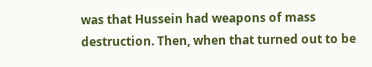was that Hussein had weapons of mass destruction. Then, when that turned out to be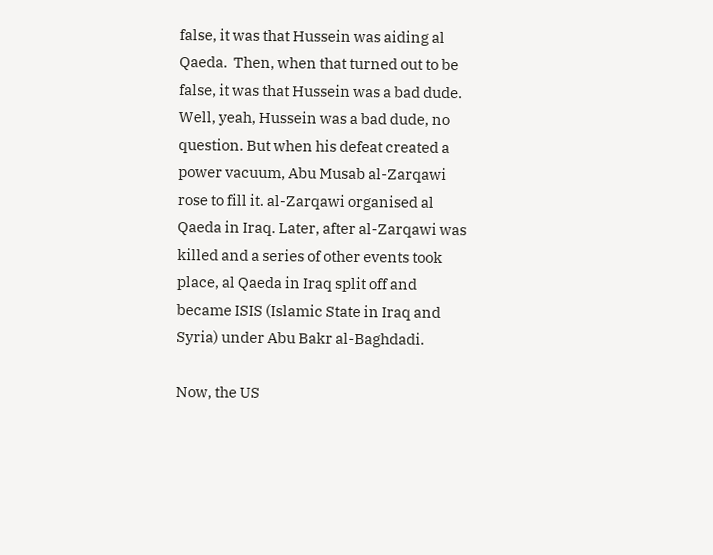false, it was that Hussein was aiding al Qaeda.  Then, when that turned out to be false, it was that Hussein was a bad dude. Well, yeah, Hussein was a bad dude, no question. But when his defeat created a power vacuum, Abu Musab al-Zarqawi rose to fill it. al-Zarqawi organised al Qaeda in Iraq. Later, after al-Zarqawi was killed and a series of other events took place, al Qaeda in Iraq split off and became ISIS (Islamic State in Iraq and Syria) under Abu Bakr al-Baghdadi.

Now, the US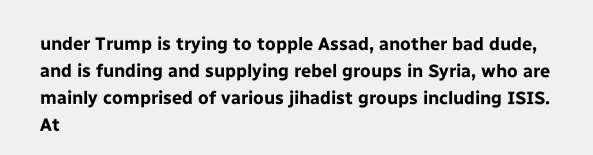under Trump is trying to topple Assad, another bad dude, and is funding and supplying rebel groups in Syria, who are mainly comprised of various jihadist groups including ISIS. At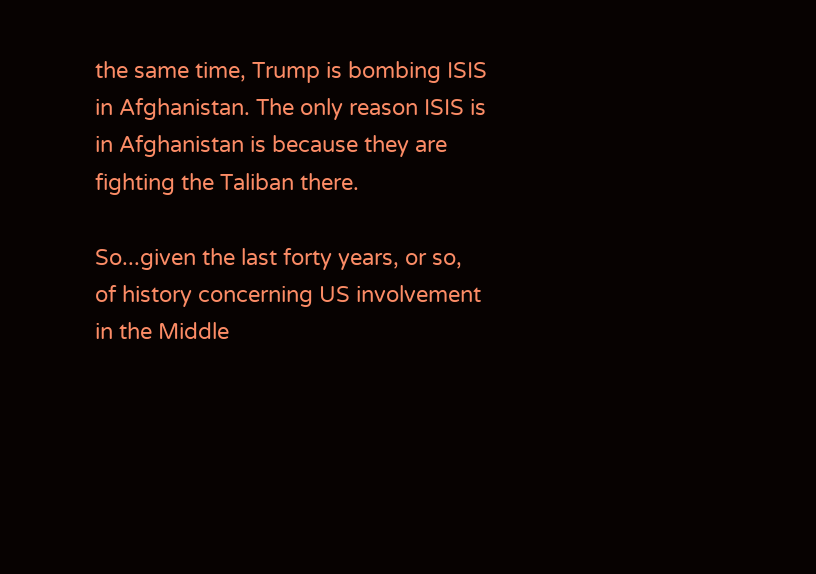the same time, Trump is bombing ISIS in Afghanistan. The only reason ISIS is in Afghanistan is because they are fighting the Taliban there.

So...given the last forty years, or so, of history concerning US involvement in the Middle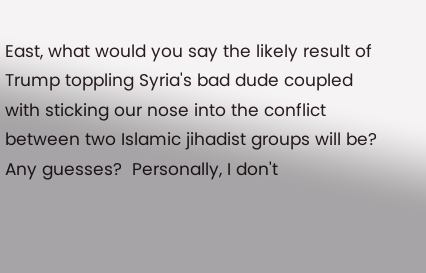East, what would you say the likely result of Trump toppling Syria's bad dude coupled with sticking our nose into the conflict between two Islamic jihadist groups will be? Any guesses?  Personally, I don't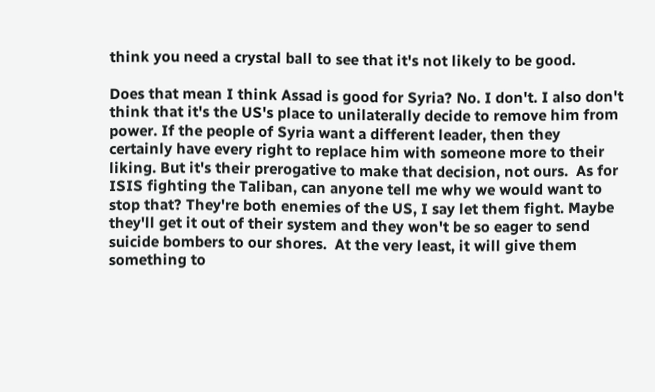think you need a crystal ball to see that it's not likely to be good.

Does that mean I think Assad is good for Syria? No. I don't. I also don't think that it's the US's place to unilaterally decide to remove him from power. If the people of Syria want a different leader, then they certainly have every right to replace him with someone more to their liking. But it's their prerogative to make that decision, not ours.  As for ISIS fighting the Taliban, can anyone tell me why we would want to stop that? They're both enemies of the US, I say let them fight. Maybe they'll get it out of their system and they won't be so eager to send suicide bombers to our shores.  At the very least, it will give them something to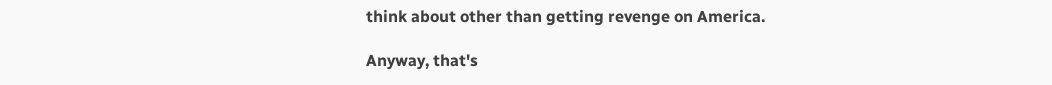think about other than getting revenge on America.

Anyway, that's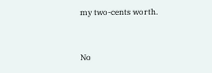my two-cents worth.


No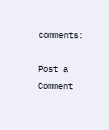comments:

Post a Comment